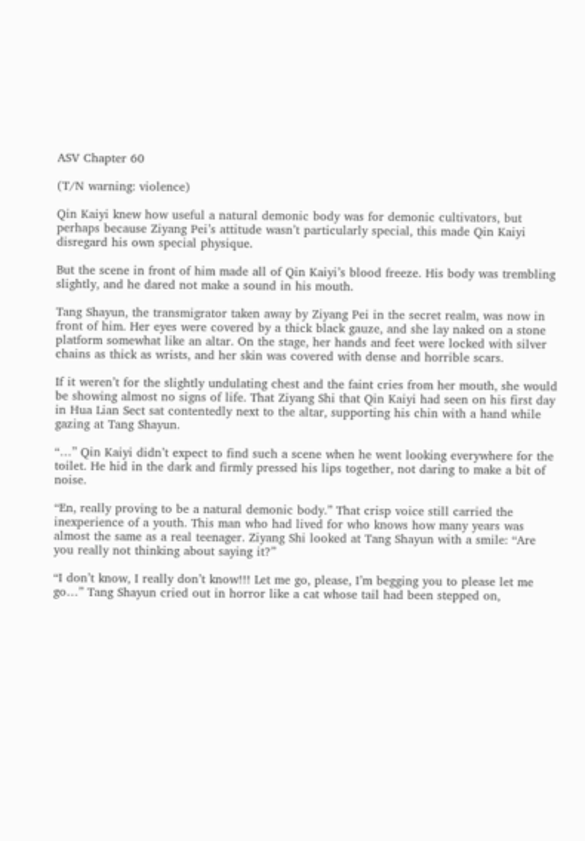ASV Chapter 60

(T/N warning: violence)

Qin Kaiyi knew how useful a natural demonic body was for demonic cultivators, but perhaps because Ziyang Pei’s attitude wasn’t particularly special, this made Qin Kaiyi disregard his own special physique.

But the scene in front of him made all of Qin Kaiyi’s blood freeze. His body was trembling slightly, and he dared not make a sound in his mouth.

Tang Shayun, the transmigrator taken away by Ziyang Pei in the secret realm, was now in front of him. Her eyes were covered by a thick black gauze, and she lay naked on a stone platform somewhat like an altar. On the stage, her hands and feet were locked with silver chains as thick as wrists, and her skin was covered with dense and horrible scars.

If it weren’t for the slightly undulating chest and the faint cries from her mouth, she would be showing almost no signs of life. That Ziyang Shi that Qin Kaiyi had seen on his first day in Hua Lian Sect sat contentedly next to the altar, supporting his chin with a hand while gazing at Tang Shayun.

“…” Qin Kaiyi didn’t expect to find such a scene when he went looking everywhere for the toilet. He hid in the dark and firmly pressed his lips together, not daring to make a bit of noise.

“En, really proving to be a natural demonic body.” That crisp voice still carried the inexperience of a youth. This man who had lived for who knows how many years was almost the same as a real teenager. Ziyang Shi looked at Tang Shayun with a smile: “Are you really not thinking about saying it?”

“I don’t know, I really don’t know!!! Let me go, please, I’m begging you to please let me go…” Tang Shayun cried out in horror like a cat whose tail had been stepped on,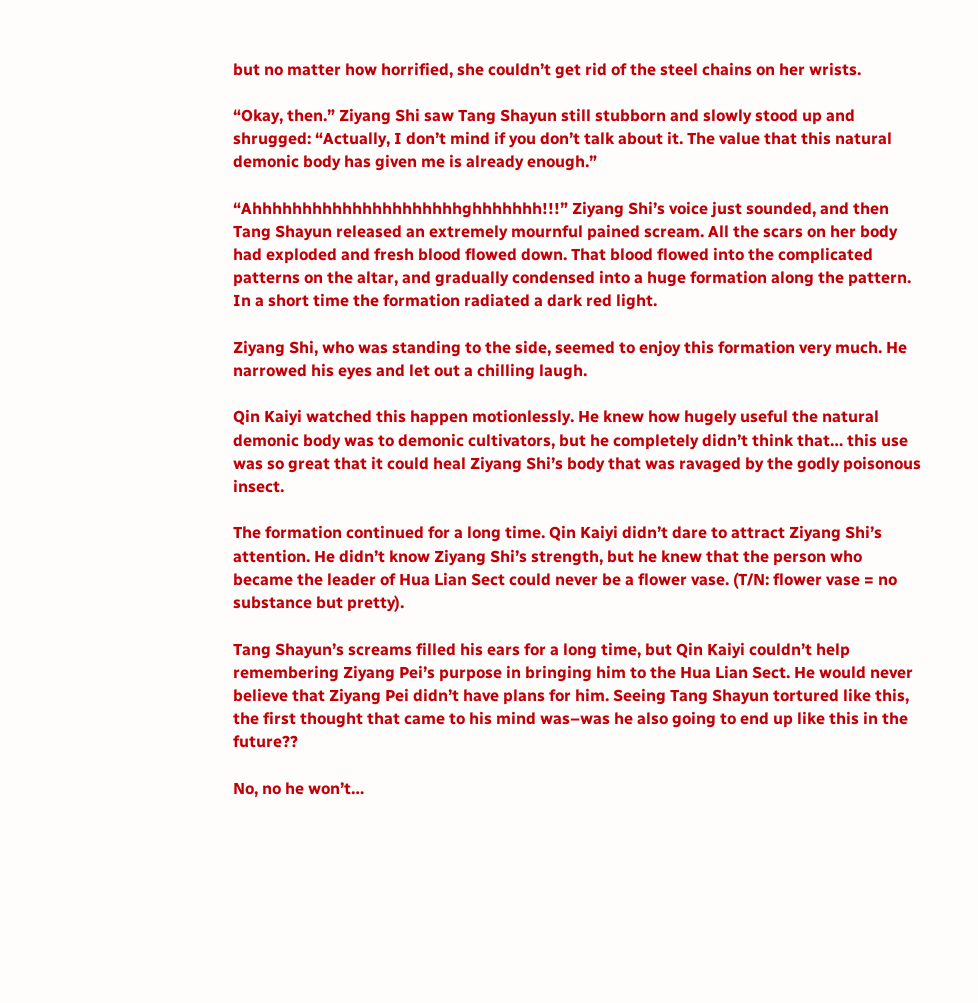but no matter how horrified, she couldn’t get rid of the steel chains on her wrists.

“Okay, then.” Ziyang Shi saw Tang Shayun still stubborn and slowly stood up and shrugged: “Actually, I don’t mind if you don’t talk about it. The value that this natural demonic body has given me is already enough.”

“Ahhhhhhhhhhhhhhhhhhhhhghhhhhhh!!!” Ziyang Shi’s voice just sounded, and then Tang Shayun released an extremely mournful pained scream. All the scars on her body had exploded and fresh blood flowed down. That blood flowed into the complicated patterns on the altar, and gradually condensed into a huge formation along the pattern. In a short time the formation radiated a dark red light.

Ziyang Shi, who was standing to the side, seemed to enjoy this formation very much. He narrowed his eyes and let out a chilling laugh.

Qin Kaiyi watched this happen motionlessly. He knew how hugely useful the natural demonic body was to demonic cultivators, but he completely didn’t think that… this use was so great that it could heal Ziyang Shi’s body that was ravaged by the godly poisonous insect.

The formation continued for a long time. Qin Kaiyi didn’t dare to attract Ziyang Shi’s attention. He didn’t know Ziyang Shi’s strength, but he knew that the person who became the leader of Hua Lian Sect could never be a flower vase. (T/N: flower vase = no substance but pretty).

Tang Shayun’s screams filled his ears for a long time, but Qin Kaiyi couldn’t help remembering Ziyang Pei’s purpose in bringing him to the Hua Lian Sect. He would never believe that Ziyang Pei didn’t have plans for him. Seeing Tang Shayun tortured like this, the first thought that came to his mind was–was he also going to end up like this in the future??

No, no he won’t…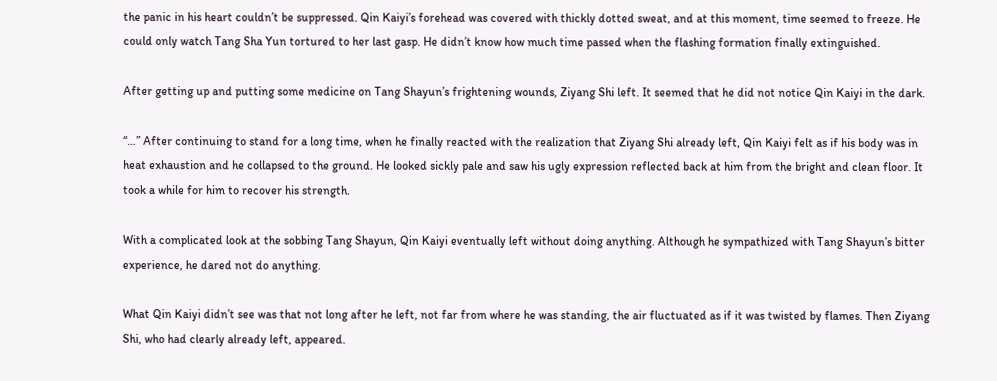the panic in his heart couldn’t be suppressed. Qin Kaiyi’s forehead was covered with thickly dotted sweat, and at this moment, time seemed to freeze. He could only watch Tang Sha Yun tortured to her last gasp. He didn’t know how much time passed when the flashing formation finally extinguished.

After getting up and putting some medicine on Tang Shayun’s frightening wounds, Ziyang Shi left. It seemed that he did not notice Qin Kaiyi in the dark.

“…” After continuing to stand for a long time, when he finally reacted with the realization that Ziyang Shi already left, Qin Kaiyi felt as if his body was in heat exhaustion and he collapsed to the ground. He looked sickly pale and saw his ugly expression reflected back at him from the bright and clean floor. It took a while for him to recover his strength.

With a complicated look at the sobbing Tang Shayun, Qin Kaiyi eventually left without doing anything. Although he sympathized with Tang Shayun’s bitter experience, he dared not do anything.

What Qin Kaiyi didn’t see was that not long after he left, not far from where he was standing, the air fluctuated as if it was twisted by flames. Then Ziyang Shi, who had clearly already left, appeared.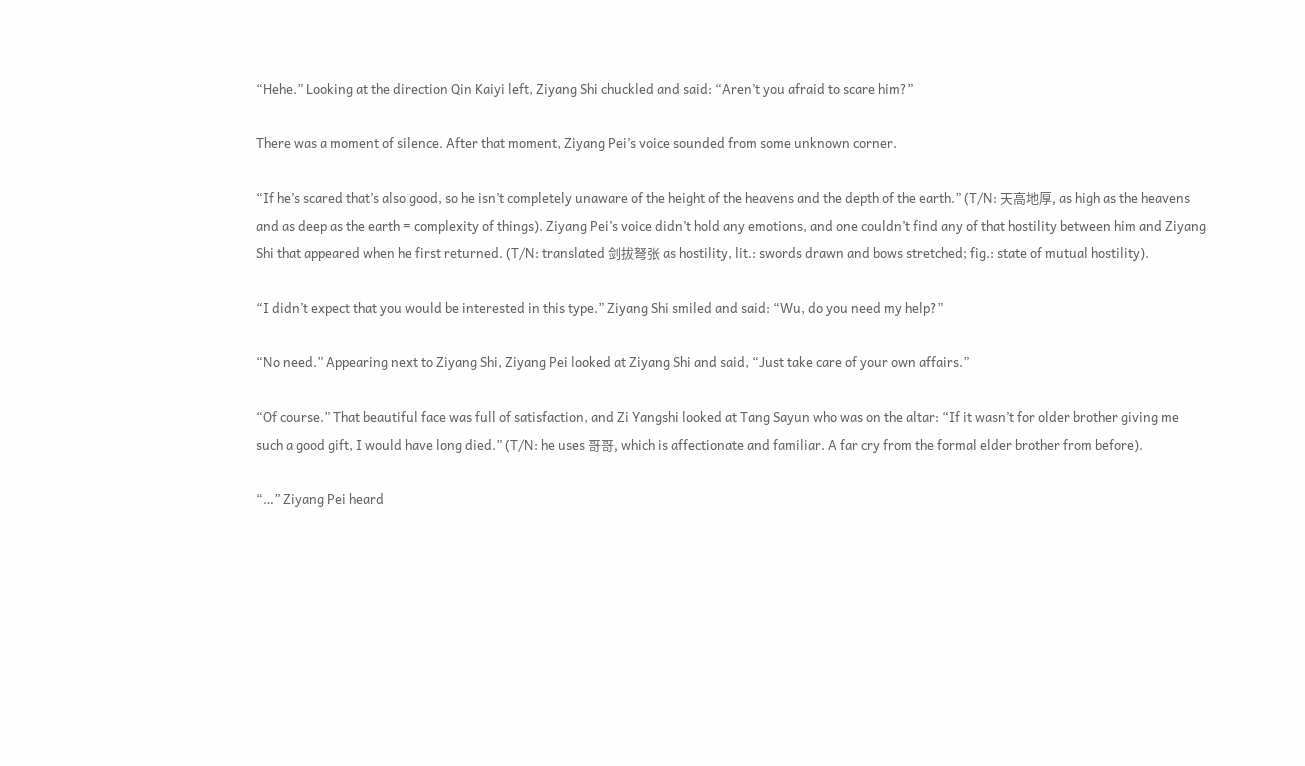“Hehe.” Looking at the direction Qin Kaiyi left, Ziyang Shi chuckled and said: “Aren’t you afraid to scare him?”

There was a moment of silence. After that moment, Ziyang Pei’s voice sounded from some unknown corner.

“If he’s scared that’s also good, so he isn’t completely unaware of the height of the heavens and the depth of the earth.” (T/N: 天高地厚, as high as the heavens and as deep as the earth = complexity of things). Ziyang Pei’s voice didn’t hold any emotions, and one couldn’t find any of that hostility between him and Ziyang Shi that appeared when he first returned. (T/N: translated 剑拔弩张 as hostility, lit.: swords drawn and bows stretched; fig.: state of mutual hostility).

“I didn’t expect that you would be interested in this type.” Ziyang Shi smiled and said: “Wu, do you need my help?”

“No need.” Appearing next to Ziyang Shi, Ziyang Pei looked at Ziyang Shi and said, “Just take care of your own affairs.”

“Of course.” That beautiful face was full of satisfaction, and Zi Yangshi looked at Tang Sayun who was on the altar: “If it wasn’t for older brother giving me such a good gift, I would have long died.” (T/N: he uses 哥哥, which is affectionate and familiar. A far cry from the formal elder brother from before).

“…” Ziyang Pei heard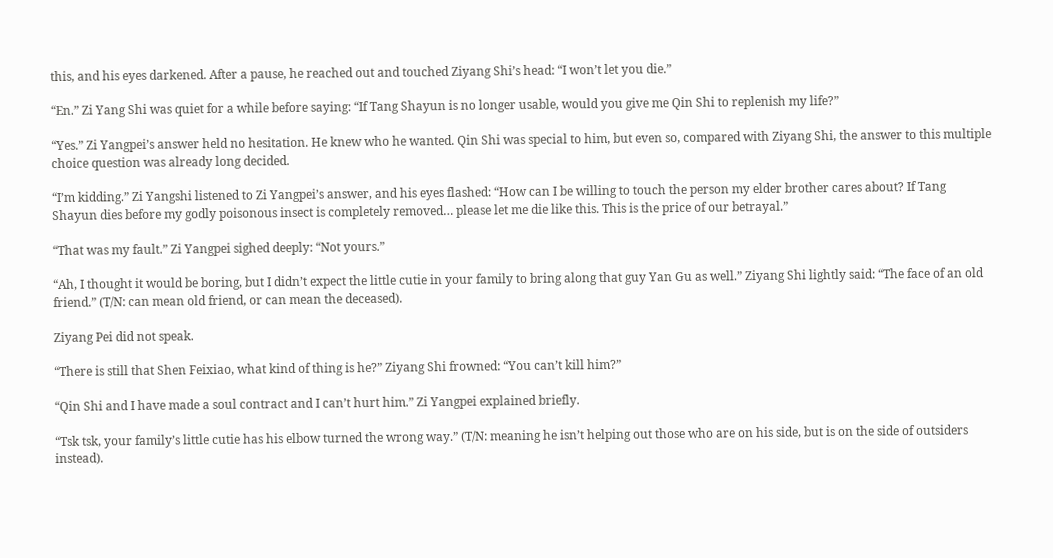this, and his eyes darkened. After a pause, he reached out and touched Ziyang Shi’s head: “I won’t let you die.”

“En.” Zi Yang Shi was quiet for a while before saying: “If Tang Shayun is no longer usable, would you give me Qin Shi to replenish my life?”

“Yes.” Zi Yangpei’s answer held no hesitation. He knew who he wanted. Qin Shi was special to him, but even so, compared with Ziyang Shi, the answer to this multiple choice question was already long decided.

“I’m kidding.” Zi Yangshi listened to Zi Yangpei’s answer, and his eyes flashed: “How can I be willing to touch the person my elder brother cares about? If Tang Shayun dies before my godly poisonous insect is completely removed… please let me die like this. This is the price of our betrayal.”

“That was my fault.” Zi Yangpei sighed deeply: “Not yours.”

“Ah, I thought it would be boring, but I didn’t expect the little cutie in your family to bring along that guy Yan Gu as well.” Ziyang Shi lightly said: “The face of an old friend.” (T/N: can mean old friend, or can mean the deceased).

Ziyang Pei did not speak.

“There is still that Shen Feixiao, what kind of thing is he?” Ziyang Shi frowned: “You can’t kill him?”

“Qin Shi and I have made a soul contract and I can’t hurt him.” Zi Yangpei explained briefly.

“Tsk tsk, your family’s little cutie has his elbow turned the wrong way.” (T/N: meaning he isn’t helping out those who are on his side, but is on the side of outsiders instead).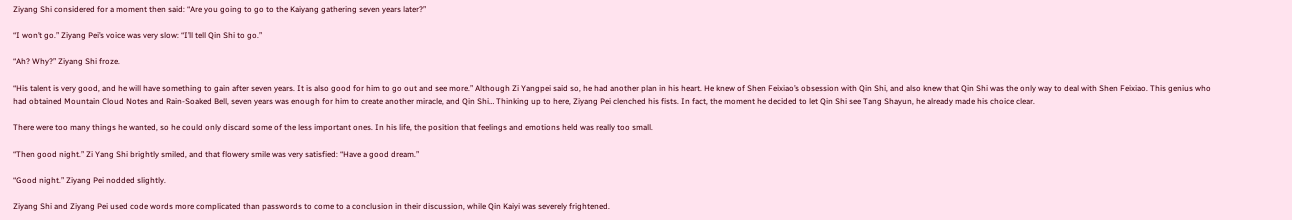Ziyang Shi considered for a moment then said: “Are you going to go to the Kaiyang gathering seven years later?”

“I won’t go.” Ziyang Pei’s voice was very slow: “I’ll tell Qin Shi to go.”

“Ah? Why?” Ziyang Shi froze.

“His talent is very good, and he will have something to gain after seven years. It is also good for him to go out and see more.” Although Zi Yangpei said so, he had another plan in his heart. He knew of Shen Feixiao’s obsession with Qin Shi, and also knew that Qin Shi was the only way to deal with Shen Feixiao. This genius who had obtained Mountain Cloud Notes and Rain-Soaked Bell, seven years was enough for him to create another miracle, and Qin Shi… Thinking up to here, Ziyang Pei clenched his fists. In fact, the moment he decided to let Qin Shi see Tang Shayun, he already made his choice clear.

There were too many things he wanted, so he could only discard some of the less important ones. In his life, the position that feelings and emotions held was really too small.

“Then good night.” Zi Yang Shi brightly smiled, and that flowery smile was very satisfied: “Have a good dream.”

“Good night.” Ziyang Pei nodded slightly.

Ziyang Shi and Ziyang Pei used code words more complicated than passwords to come to a conclusion in their discussion, while Qin Kaiyi was severely frightened.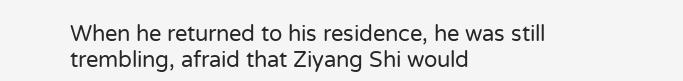When he returned to his residence, he was still trembling, afraid that Ziyang Shi would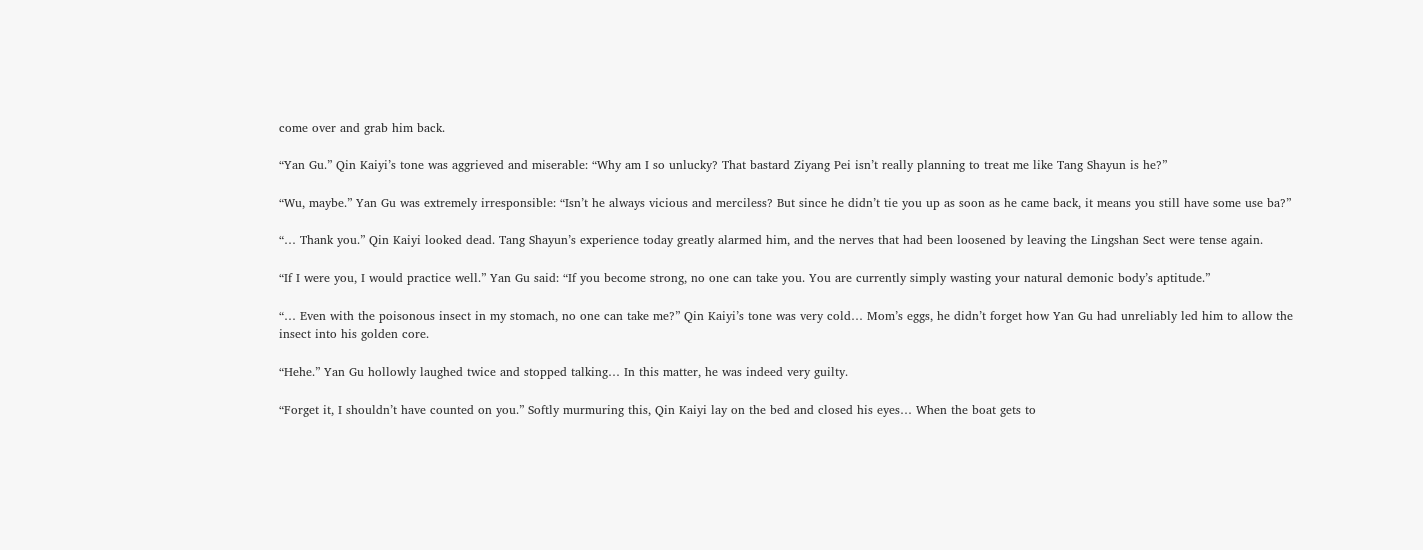come over and grab him back.

“Yan Gu.” Qin Kaiyi’s tone was aggrieved and miserable: “Why am I so unlucky? That bastard Ziyang Pei isn’t really planning to treat me like Tang Shayun is he?”

“Wu, maybe.” Yan Gu was extremely irresponsible: “Isn’t he always vicious and merciless? But since he didn’t tie you up as soon as he came back, it means you still have some use ba?”

“… Thank you.” Qin Kaiyi looked dead. Tang Shayun’s experience today greatly alarmed him, and the nerves that had been loosened by leaving the Lingshan Sect were tense again.

“If I were you, I would practice well.” Yan Gu said: “If you become strong, no one can take you. You are currently simply wasting your natural demonic body’s aptitude.”

“… Even with the poisonous insect in my stomach, no one can take me?” Qin Kaiyi’s tone was very cold… Mom’s eggs, he didn’t forget how Yan Gu had unreliably led him to allow the insect into his golden core.

“Hehe.” Yan Gu hollowly laughed twice and stopped talking… In this matter, he was indeed very guilty.

“Forget it, I shouldn’t have counted on you.” Softly murmuring this, Qin Kaiyi lay on the bed and closed his eyes… When the boat gets to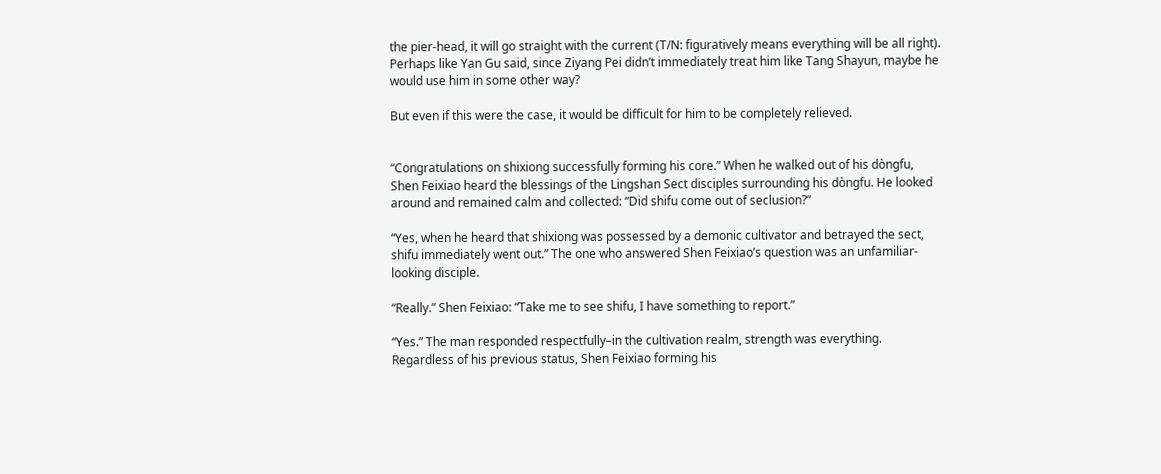the pier-head, it will go straight with the current (T/N: figuratively means everything will be all right). Perhaps like Yan Gu said, since Ziyang Pei didn’t immediately treat him like Tang Shayun, maybe he would use him in some other way?

But even if this were the case, it would be difficult for him to be completely relieved.


“Congratulations on shixiong successfully forming his core.” When he walked out of his dòngfu, Shen Feixiao heard the blessings of the Lingshan Sect disciples surrounding his dòngfu. He looked around and remained calm and collected: “Did shifu come out of seclusion?”

“Yes, when he heard that shixiong was possessed by a demonic cultivator and betrayed the sect, shifu immediately went out.” The one who answered Shen Feixiao’s question was an unfamiliar-looking disciple.

“Really.” Shen Feixiao: “Take me to see shifu, I have something to report.”

“Yes.” The man responded respectfully–in the cultivation realm, strength was everything. Regardless of his previous status, Shen Feixiao forming his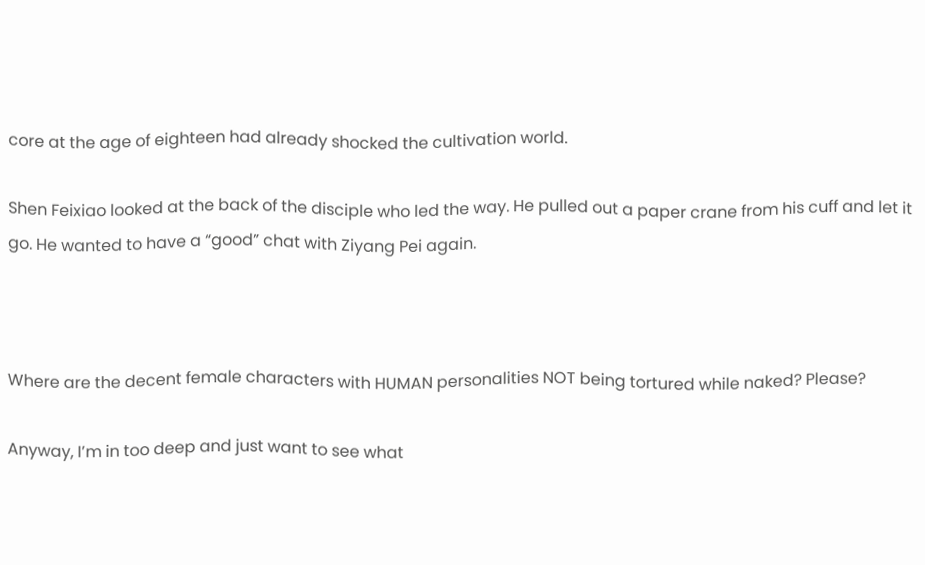core at the age of eighteen had already shocked the cultivation world.

Shen Feixiao looked at the back of the disciple who led the way. He pulled out a paper crane from his cuff and let it go. He wanted to have a “good” chat with Ziyang Pei again.



Where are the decent female characters with HUMAN personalities NOT being tortured while naked? Please?

Anyway, I’m in too deep and just want to see what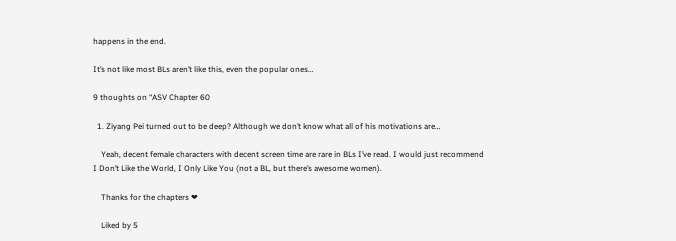happens in the end.

It’s not like most BLs aren’t like this, even the popular ones…

9 thoughts on “ASV Chapter 60

  1. Ziyang Pei turned out to be deep? Although we don’t know what all of his motivations are…

    Yeah, decent female characters with decent screen time are rare in BLs I’ve read. I would just recommend I Don’t Like the World, I Only Like You (not a BL, but there’s awesome women).

    Thanks for the chapters ❤

    Liked by 5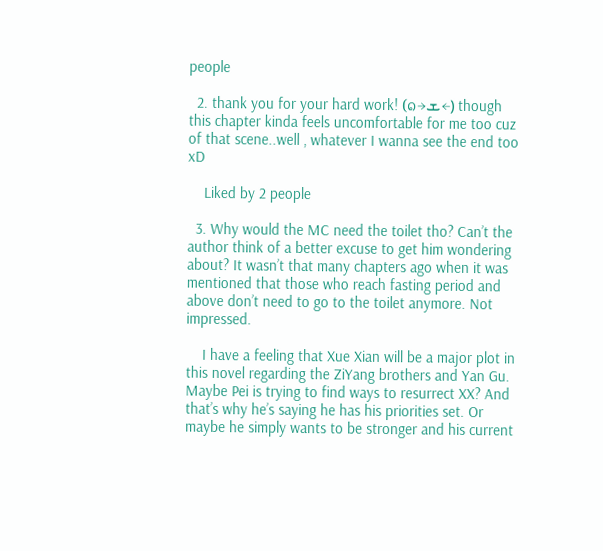people

  2. thank you for your hard work! (๑→ܫ←) though this chapter kinda feels uncomfortable for me too cuz of that scene..well , whatever I wanna see the end too xD

    Liked by 2 people

  3. Why would the MC need the toilet tho? Can’t the author think of a better excuse to get him wondering about? It wasn’t that many chapters ago when it was mentioned that those who reach fasting period and above don’t need to go to the toilet anymore. Not impressed.

    I have a feeling that Xue Xian will be a major plot in this novel regarding the ZiYang brothers and Yan Gu. Maybe Pei is trying to find ways to resurrect XX? And that’s why he’s saying he has his priorities set. Or maybe he simply wants to be stronger and his current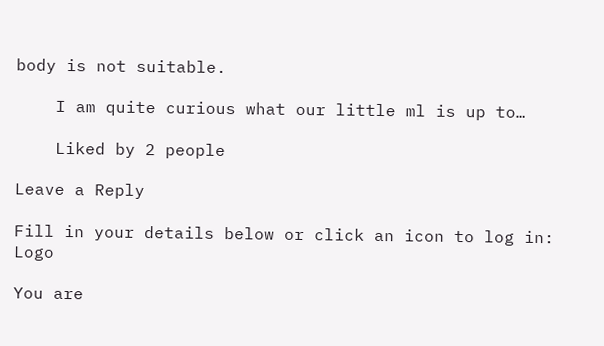body is not suitable.

    I am quite curious what our little ml is up to…

    Liked by 2 people

Leave a Reply

Fill in your details below or click an icon to log in: Logo

You are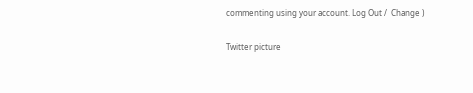commenting using your account. Log Out /  Change )

Twitter picture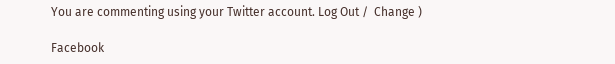You are commenting using your Twitter account. Log Out /  Change )

Facebook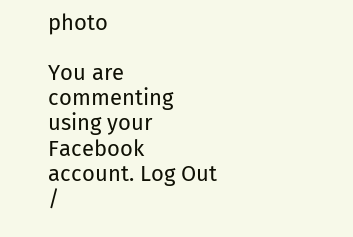photo

You are commenting using your Facebook account. Log Out /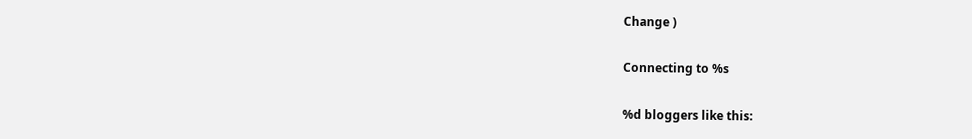Change )

Connecting to %s

%d bloggers like this: